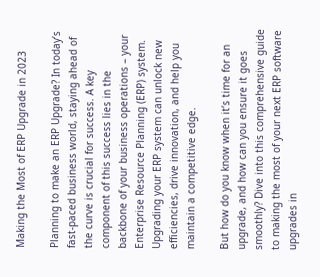Making the Most of ERP Upgrade in 2023

Planning to make an ERP Upgrade? In today’s fast-paced business world, staying ahead of the curve is crucial for success. A key component of this success lies in the backbone of your business operations – your Enterprise Resource Planning (ERP) system. Upgrading your ERP system can unlock new efficiencies, drive innovation, and help you maintain a competitive edge.

But how do you know when it’s time for an upgrade, and how can you ensure it goes smoothly? Dive into this comprehensive guide to making the most of your next ERP software upgrades in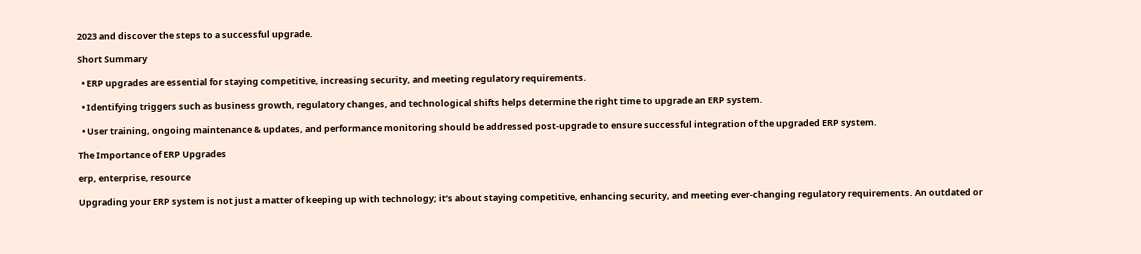2023 and discover the steps to a successful upgrade.

Short Summary

  • ERP upgrades are essential for staying competitive, increasing security, and meeting regulatory requirements.

  • Identifying triggers such as business growth, regulatory changes, and technological shifts helps determine the right time to upgrade an ERP system.

  • User training, ongoing maintenance & updates, and performance monitoring should be addressed post-upgrade to ensure successful integration of the upgraded ERP system.

The Importance of ERP Upgrades

erp, enterprise, resource

Upgrading your ERP system is not just a matter of keeping up with technology; it’s about staying competitive, enhancing security, and meeting ever-changing regulatory requirements. An outdated or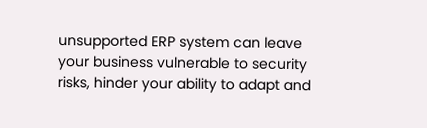unsupported ERP system can leave your business vulnerable to security risks, hinder your ability to adapt and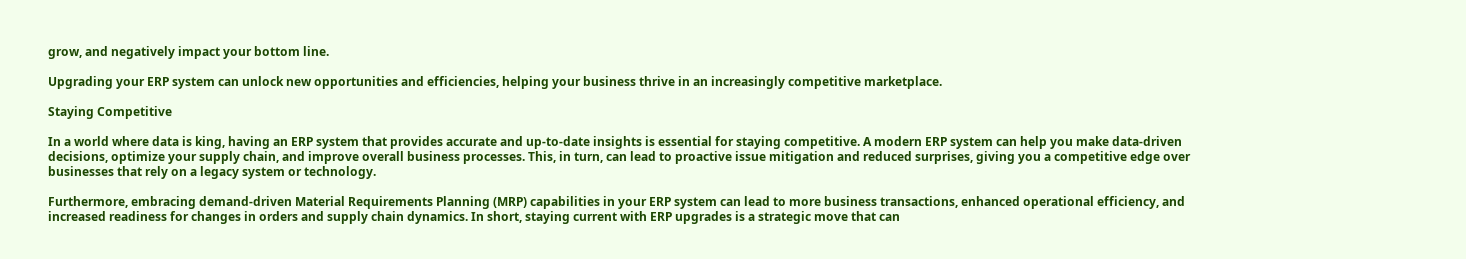grow, and negatively impact your bottom line.

Upgrading your ERP system can unlock new opportunities and efficiencies, helping your business thrive in an increasingly competitive marketplace.

Staying Competitive

In a world where data is king, having an ERP system that provides accurate and up-to-date insights is essential for staying competitive. A modern ERP system can help you make data-driven decisions, optimize your supply chain, and improve overall business processes. This, in turn, can lead to proactive issue mitigation and reduced surprises, giving you a competitive edge over businesses that rely on a legacy system or technology.

Furthermore, embracing demand-driven Material Requirements Planning (MRP) capabilities in your ERP system can lead to more business transactions, enhanced operational efficiency, and increased readiness for changes in orders and supply chain dynamics. In short, staying current with ERP upgrades is a strategic move that can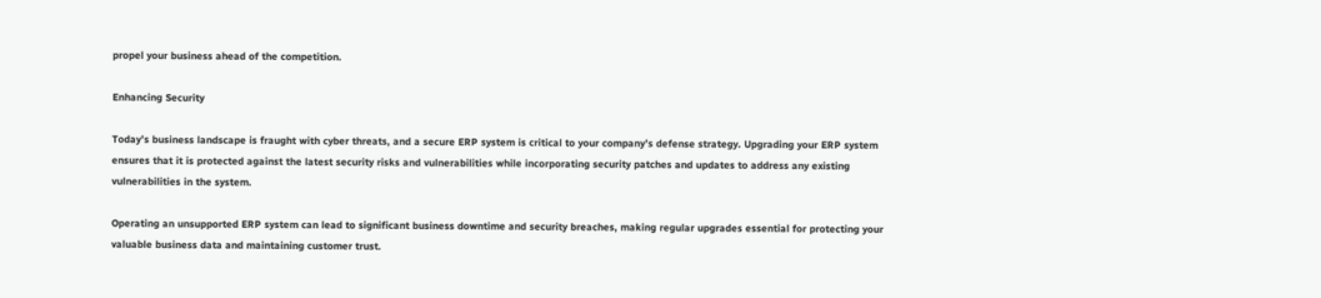propel your business ahead of the competition.

Enhancing Security

Today’s business landscape is fraught with cyber threats, and a secure ERP system is critical to your company’s defense strategy. Upgrading your ERP system ensures that it is protected against the latest security risks and vulnerabilities while incorporating security patches and updates to address any existing vulnerabilities in the system.

Operating an unsupported ERP system can lead to significant business downtime and security breaches, making regular upgrades essential for protecting your valuable business data and maintaining customer trust.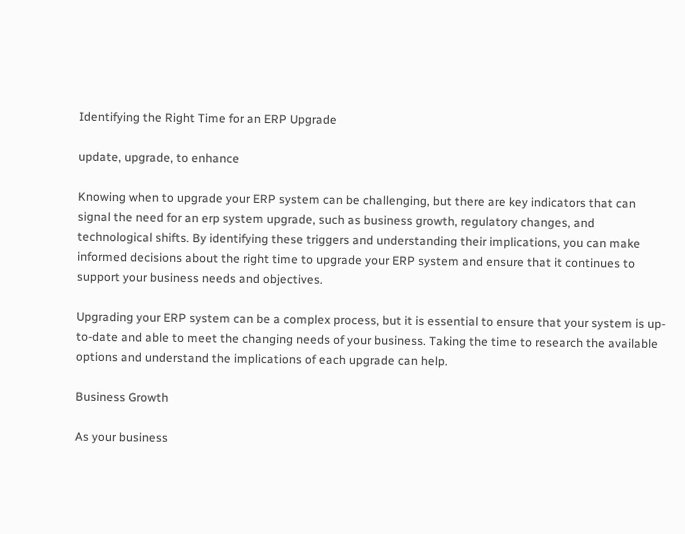Identifying the Right Time for an ERP Upgrade

update, upgrade, to enhance

Knowing when to upgrade your ERP system can be challenging, but there are key indicators that can signal the need for an erp system upgrade, such as business growth, regulatory changes, and technological shifts. By identifying these triggers and understanding their implications, you can make informed decisions about the right time to upgrade your ERP system and ensure that it continues to support your business needs and objectives.

Upgrading your ERP system can be a complex process, but it is essential to ensure that your system is up-to-date and able to meet the changing needs of your business. Taking the time to research the available options and understand the implications of each upgrade can help.

Business Growth

As your business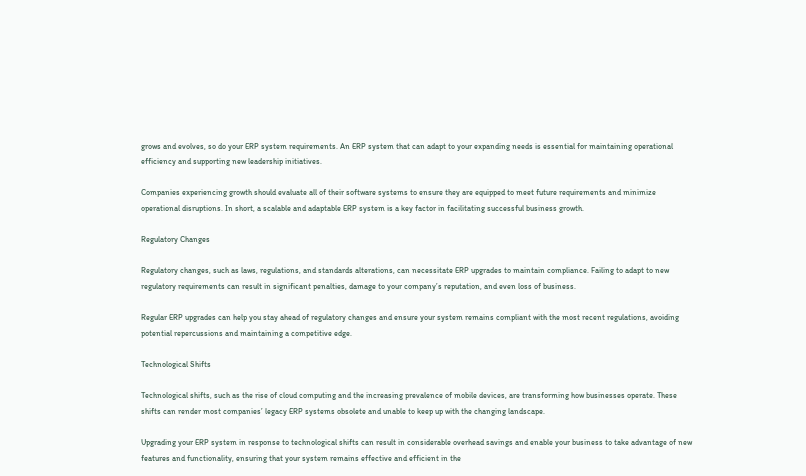grows and evolves, so do your ERP system requirements. An ERP system that can adapt to your expanding needs is essential for maintaining operational efficiency and supporting new leadership initiatives.

Companies experiencing growth should evaluate all of their software systems to ensure they are equipped to meet future requirements and minimize operational disruptions. In short, a scalable and adaptable ERP system is a key factor in facilitating successful business growth.

Regulatory Changes

Regulatory changes, such as laws, regulations, and standards alterations, can necessitate ERP upgrades to maintain compliance. Failing to adapt to new regulatory requirements can result in significant penalties, damage to your company’s reputation, and even loss of business.

Regular ERP upgrades can help you stay ahead of regulatory changes and ensure your system remains compliant with the most recent regulations, avoiding potential repercussions and maintaining a competitive edge.

Technological Shifts

Technological shifts, such as the rise of cloud computing and the increasing prevalence of mobile devices, are transforming how businesses operate. These shifts can render most companies’ legacy ERP systems obsolete and unable to keep up with the changing landscape.

Upgrading your ERP system in response to technological shifts can result in considerable overhead savings and enable your business to take advantage of new features and functionality, ensuring that your system remains effective and efficient in the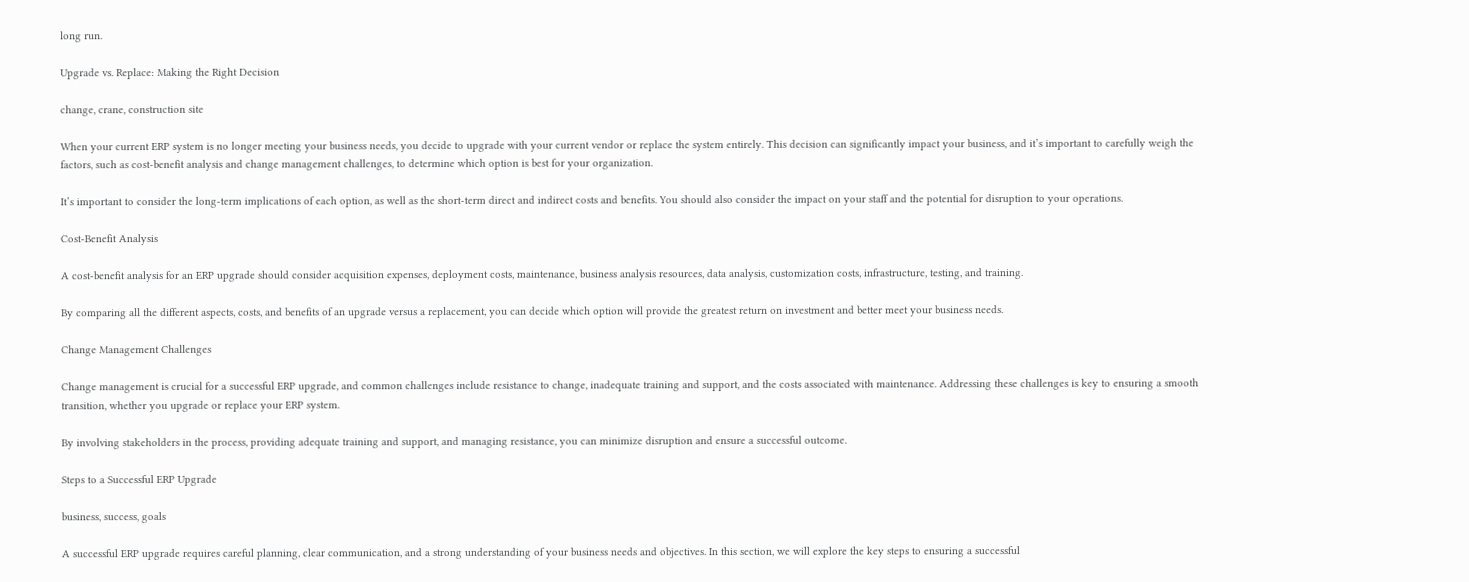long run.

Upgrade vs. Replace: Making the Right Decision

change, crane, construction site

When your current ERP system is no longer meeting your business needs, you decide to upgrade with your current vendor or replace the system entirely. This decision can significantly impact your business, and it’s important to carefully weigh the factors, such as cost-benefit analysis and change management challenges, to determine which option is best for your organization.

It’s important to consider the long-term implications of each option, as well as the short-term direct and indirect costs and benefits. You should also consider the impact on your staff and the potential for disruption to your operations.

Cost-Benefit Analysis

A cost-benefit analysis for an ERP upgrade should consider acquisition expenses, deployment costs, maintenance, business analysis resources, data analysis, customization costs, infrastructure, testing, and training.

By comparing all the different aspects, costs, and benefits of an upgrade versus a replacement, you can decide which option will provide the greatest return on investment and better meet your business needs.

Change Management Challenges

Change management is crucial for a successful ERP upgrade, and common challenges include resistance to change, inadequate training and support, and the costs associated with maintenance. Addressing these challenges is key to ensuring a smooth transition, whether you upgrade or replace your ERP system.

By involving stakeholders in the process, providing adequate training and support, and managing resistance, you can minimize disruption and ensure a successful outcome.

Steps to a Successful ERP Upgrade

business, success, goals

A successful ERP upgrade requires careful planning, clear communication, and a strong understanding of your business needs and objectives. In this section, we will explore the key steps to ensuring a successful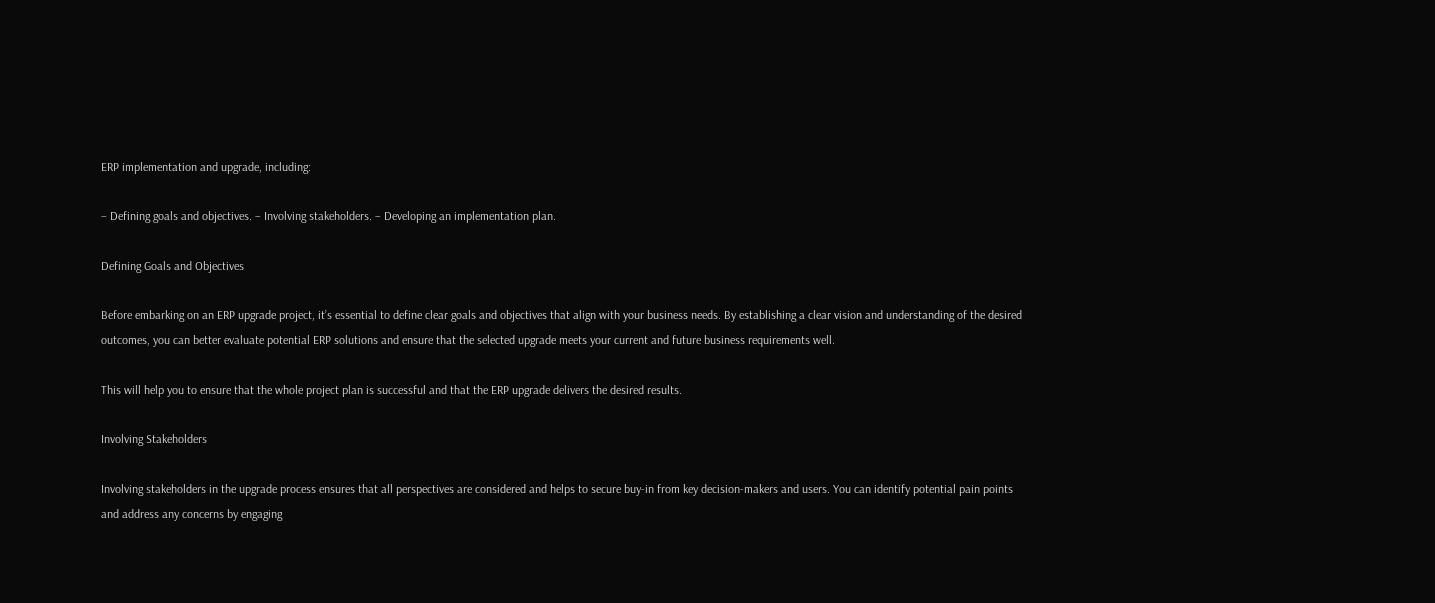ERP implementation and upgrade, including:

– Defining goals and objectives. – Involving stakeholders. – Developing an implementation plan.

Defining Goals and Objectives

Before embarking on an ERP upgrade project, it’s essential to define clear goals and objectives that align with your business needs. By establishing a clear vision and understanding of the desired outcomes, you can better evaluate potential ERP solutions and ensure that the selected upgrade meets your current and future business requirements well.

This will help you to ensure that the whole project plan is successful and that the ERP upgrade delivers the desired results.

Involving Stakeholders

Involving stakeholders in the upgrade process ensures that all perspectives are considered and helps to secure buy-in from key decision-makers and users. You can identify potential pain points and address any concerns by engaging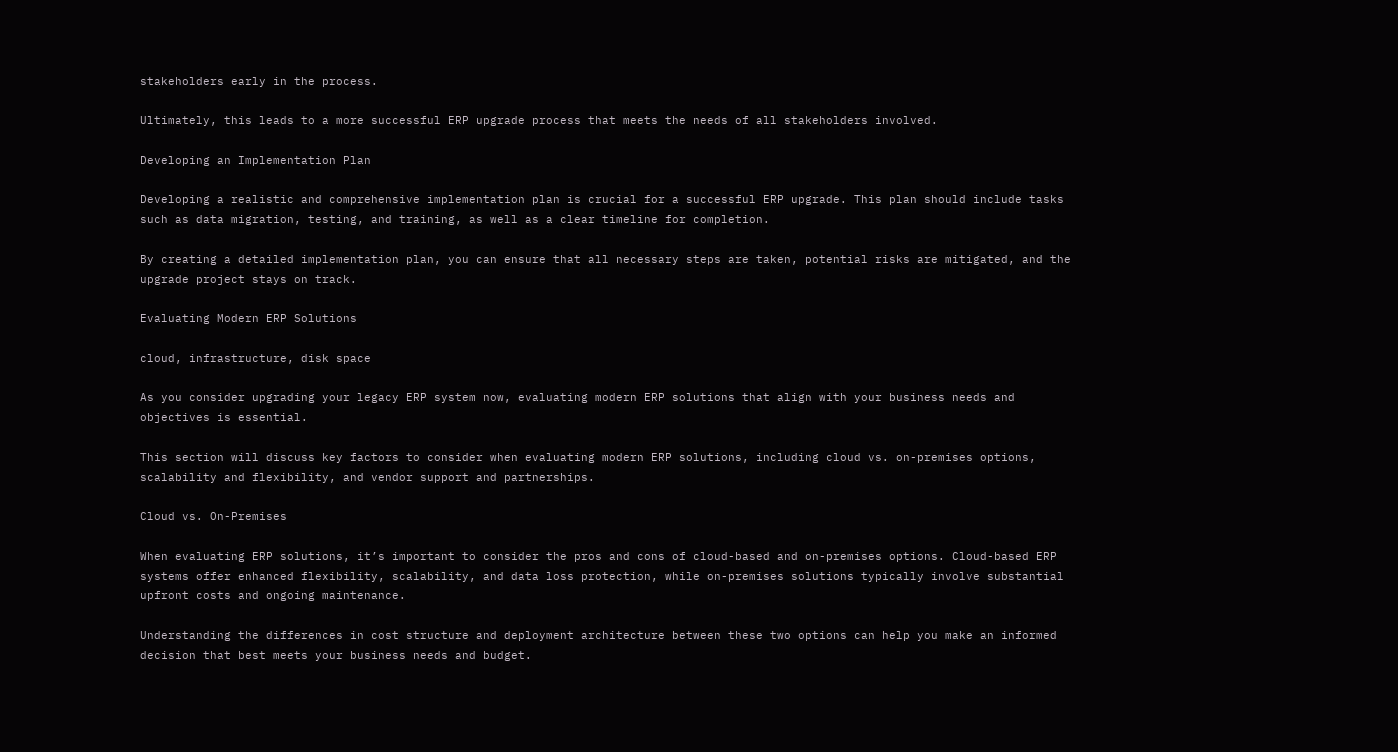stakeholders early in the process.

Ultimately, this leads to a more successful ERP upgrade process that meets the needs of all stakeholders involved.

Developing an Implementation Plan

Developing a realistic and comprehensive implementation plan is crucial for a successful ERP upgrade. This plan should include tasks such as data migration, testing, and training, as well as a clear timeline for completion.

By creating a detailed implementation plan, you can ensure that all necessary steps are taken, potential risks are mitigated, and the upgrade project stays on track.

Evaluating Modern ERP Solutions

cloud, infrastructure, disk space

As you consider upgrading your legacy ERP system now, evaluating modern ERP solutions that align with your business needs and objectives is essential.

This section will discuss key factors to consider when evaluating modern ERP solutions, including cloud vs. on-premises options, scalability and flexibility, and vendor support and partnerships.

Cloud vs. On-Premises

When evaluating ERP solutions, it’s important to consider the pros and cons of cloud-based and on-premises options. Cloud-based ERP systems offer enhanced flexibility, scalability, and data loss protection, while on-premises solutions typically involve substantial upfront costs and ongoing maintenance.

Understanding the differences in cost structure and deployment architecture between these two options can help you make an informed decision that best meets your business needs and budget.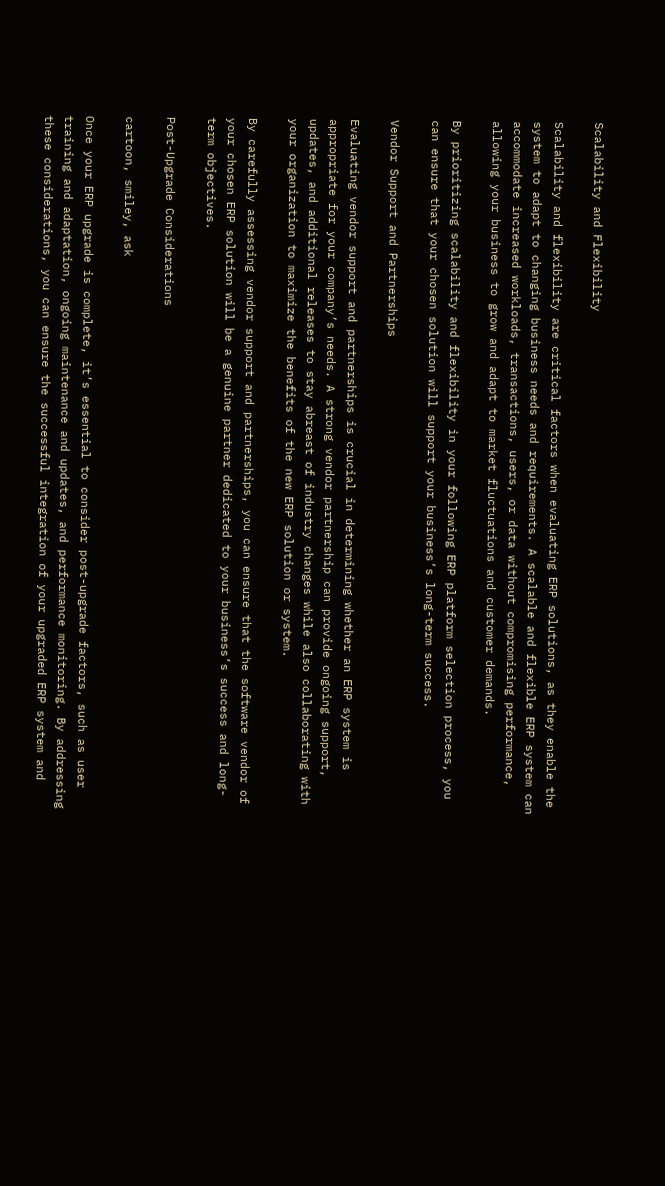Scalability and Flexibility

Scalability and flexibility are critical factors when evaluating ERP solutions, as they enable the system to adapt to changing business needs and requirements. A scalable and flexible ERP system can accommodate increased workloads, transactions, users, or data without compromising performance, allowing your business to grow and adapt to market fluctuations and customer demands.

By prioritizing scalability and flexibility in your following ERP platform selection process, you can ensure that your chosen solution will support your business’s long-term success.

Vendor Support and Partnerships

Evaluating vendor support and partnerships is crucial in determining whether an ERP system is appropriate for your company’s needs. A strong vendor partnership can provide ongoing support, updates, and additional releases to stay abreast of industry changes while also collaborating with your organization to maximize the benefits of the new ERP solution or system.

By carefully assessing vendor support and partnerships, you can ensure that the software vendor of your chosen ERP solution will be a genuine partner dedicated to your business’s success and long-term objectives.

Post-Upgrade Considerations

cartoon, smiley, ask

Once your ERP upgrade is complete, it’s essential to consider post-upgrade factors, such as user training and adaptation, ongoing maintenance and updates, and performance monitoring. By addressing these considerations, you can ensure the successful integration of your upgraded ERP system and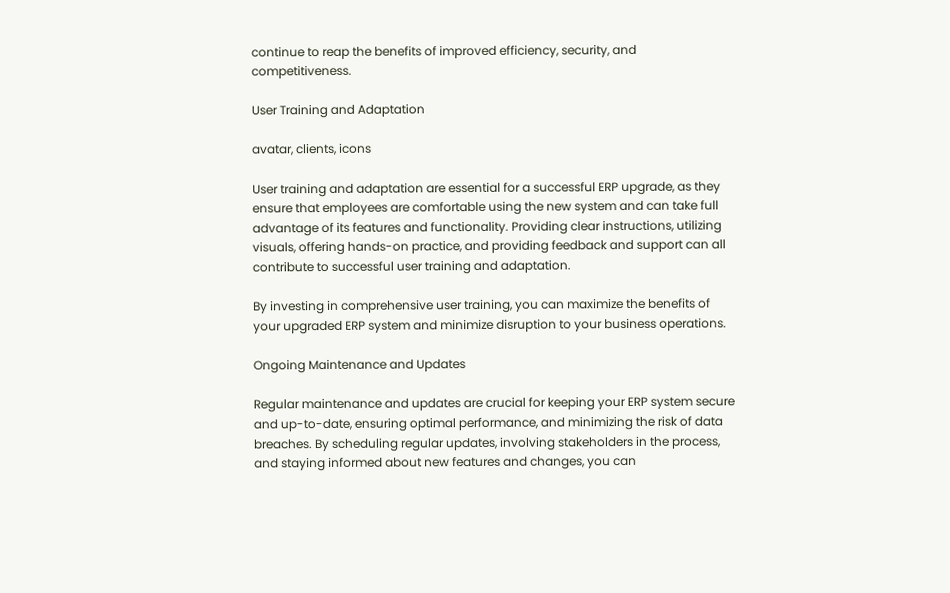continue to reap the benefits of improved efficiency, security, and competitiveness.

User Training and Adaptation

avatar, clients, icons

User training and adaptation are essential for a successful ERP upgrade, as they ensure that employees are comfortable using the new system and can take full advantage of its features and functionality. Providing clear instructions, utilizing visuals, offering hands-on practice, and providing feedback and support can all contribute to successful user training and adaptation.

By investing in comprehensive user training, you can maximize the benefits of your upgraded ERP system and minimize disruption to your business operations.

Ongoing Maintenance and Updates

Regular maintenance and updates are crucial for keeping your ERP system secure and up-to-date, ensuring optimal performance, and minimizing the risk of data breaches. By scheduling regular updates, involving stakeholders in the process, and staying informed about new features and changes, you can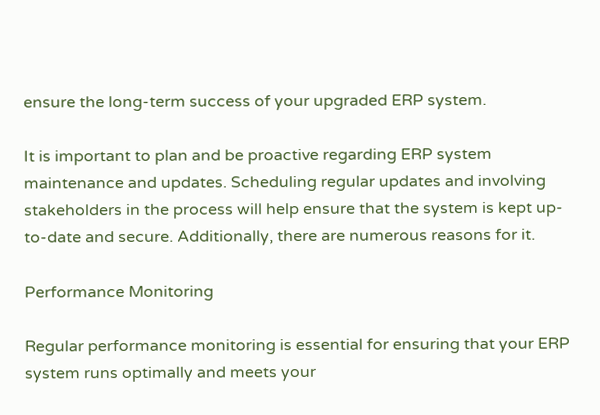ensure the long-term success of your upgraded ERP system.

It is important to plan and be proactive regarding ERP system maintenance and updates. Scheduling regular updates and involving stakeholders in the process will help ensure that the system is kept up-to-date and secure. Additionally, there are numerous reasons for it.

Performance Monitoring

Regular performance monitoring is essential for ensuring that your ERP system runs optimally and meets your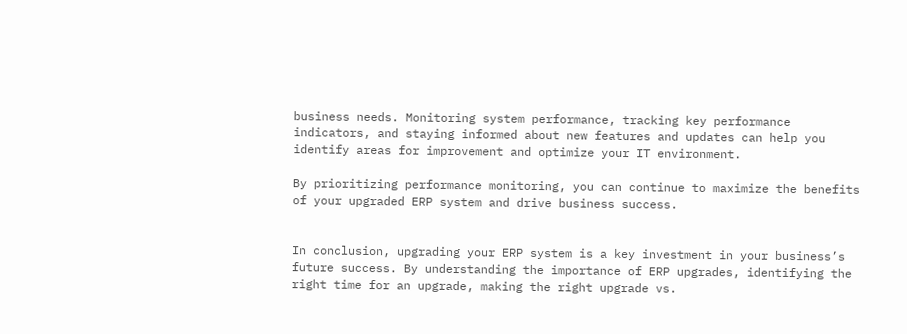business needs. Monitoring system performance, tracking key performance indicators, and staying informed about new features and updates can help you identify areas for improvement and optimize your IT environment.

By prioritizing performance monitoring, you can continue to maximize the benefits of your upgraded ERP system and drive business success.


In conclusion, upgrading your ERP system is a key investment in your business’s future success. By understanding the importance of ERP upgrades, identifying the right time for an upgrade, making the right upgrade vs.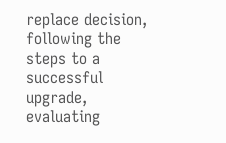replace decision, following the steps to a successful upgrade, evaluating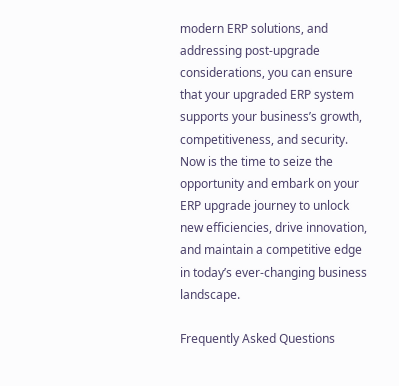modern ERP solutions, and addressing post-upgrade considerations, you can ensure that your upgraded ERP system supports your business’s growth, competitiveness, and security. Now is the time to seize the opportunity and embark on your ERP upgrade journey to unlock new efficiencies, drive innovation, and maintain a competitive edge in today’s ever-changing business landscape.

Frequently Asked Questions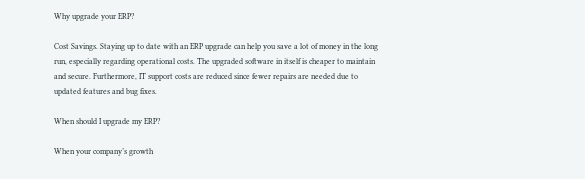Why upgrade your ERP?

Cost Savings. Staying up to date with an ERP upgrade can help you save a lot of money in the long run, especially regarding operational costs. The upgraded software in itself is cheaper to maintain and secure. Furthermore, IT support costs are reduced since fewer repairs are needed due to updated features and bug fixes.

When should I upgrade my ERP?

When your company’s growth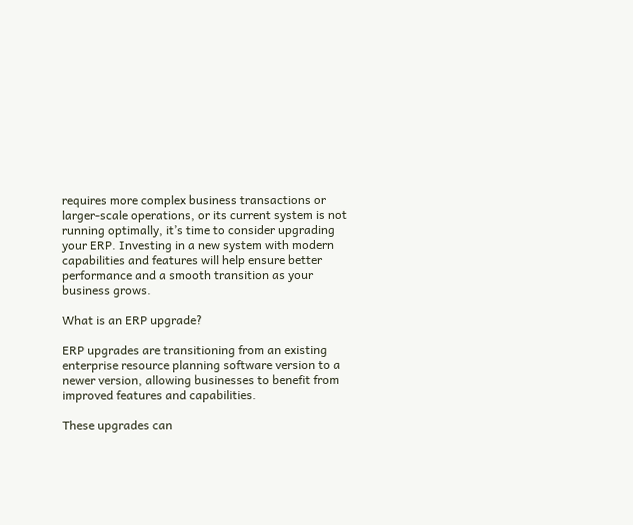requires more complex business transactions or larger-scale operations, or its current system is not running optimally, it’s time to consider upgrading your ERP. Investing in a new system with modern capabilities and features will help ensure better performance and a smooth transition as your business grows.

What is an ERP upgrade?

ERP upgrades are transitioning from an existing enterprise resource planning software version to a newer version, allowing businesses to benefit from improved features and capabilities.

These upgrades can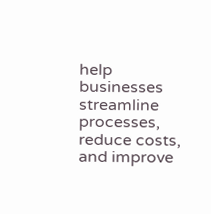help businesses streamline processes, reduce costs, and improve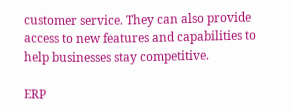customer service. They can also provide access to new features and capabilities to help businesses stay competitive.

ERP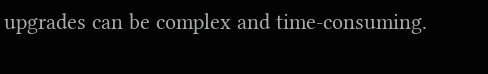upgrades can be complex and time-consuming.